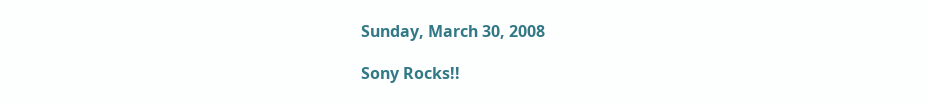Sunday, March 30, 2008

Sony Rocks!!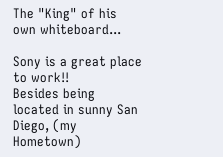The "King" of his own whiteboard...

Sony is a great place to work!!
Besides being located in sunny San Diego, (my Hometown)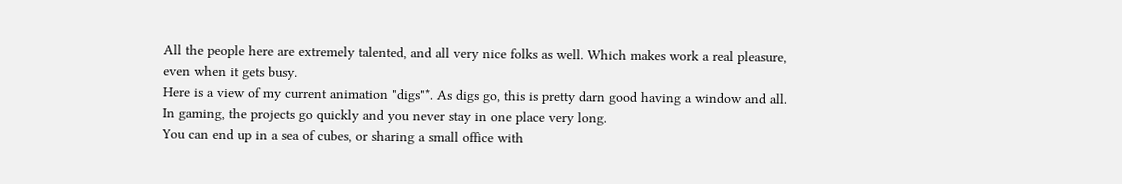All the people here are extremely talented, and all very nice folks as well. Which makes work a real pleasure, even when it gets busy.
Here is a view of my current animation "digs"*. As digs go, this is pretty darn good having a window and all. In gaming, the projects go quickly and you never stay in one place very long.
You can end up in a sea of cubes, or sharing a small office with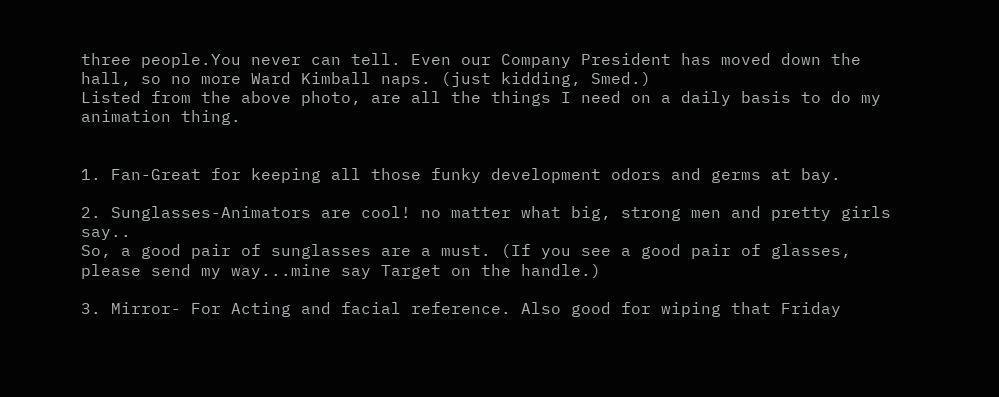three people.You never can tell. Even our Company President has moved down the hall, so no more Ward Kimball naps. (just kidding, Smed.)
Listed from the above photo, are all the things I need on a daily basis to do my animation thing.


1. Fan-Great for keeping all those funky development odors and germs at bay.

2. Sunglasses-Animators are cool! no matter what big, strong men and pretty girls say..
So, a good pair of sunglasses are a must. (If you see a good pair of glasses, please send my way...mine say Target on the handle.)

3. Mirror- For Acting and facial reference. Also good for wiping that Friday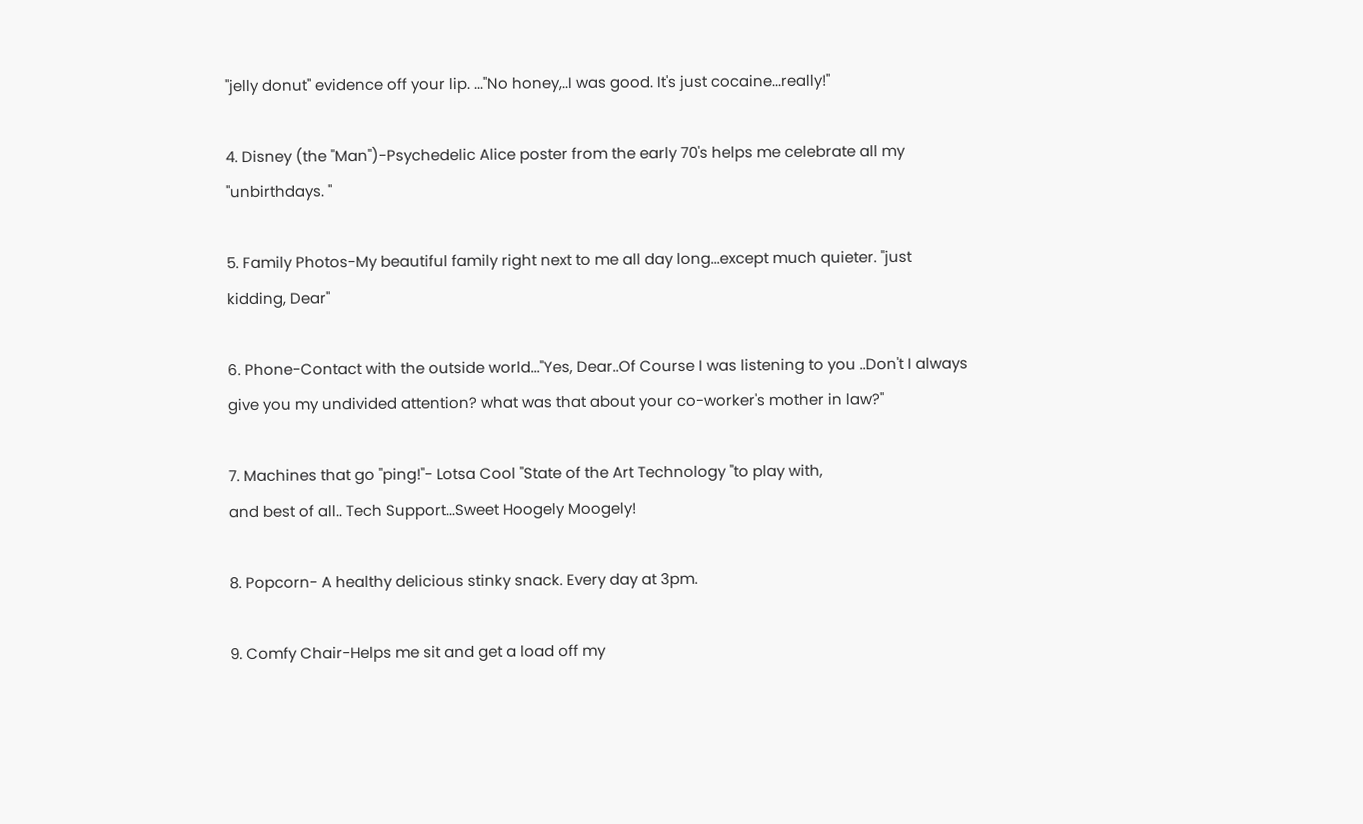"jelly donut" evidence off your lip. ..."No honey,..I was good. It's just cocaine...really!"

4. Disney (the "Man")-Psychedelic Alice poster from the early 70's helps me celebrate all my "unbirthdays. "

5. Family Photos-My beautiful family right next to me all day long...except much quieter. "just kidding, Dear"

6. Phone-Contact with the outside world..."Yes, Dear..Of Course I was listening to you ..Don't I always give you my undivided attention? what was that about your co-worker's mother in law?"

7. Machines that go "ping!"- Lotsa Cool "State of the Art Technology "to play with,
and best of all.. Tech Support...Sweet Hoogely Moogely!

8. Popcorn- A healthy delicious stinky snack. Every day at 3pm.

9. Comfy Chair-Helps me sit and get a load off my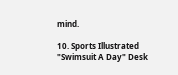mind.

10. Sports Illustrated "Swimsuit A Day" Desk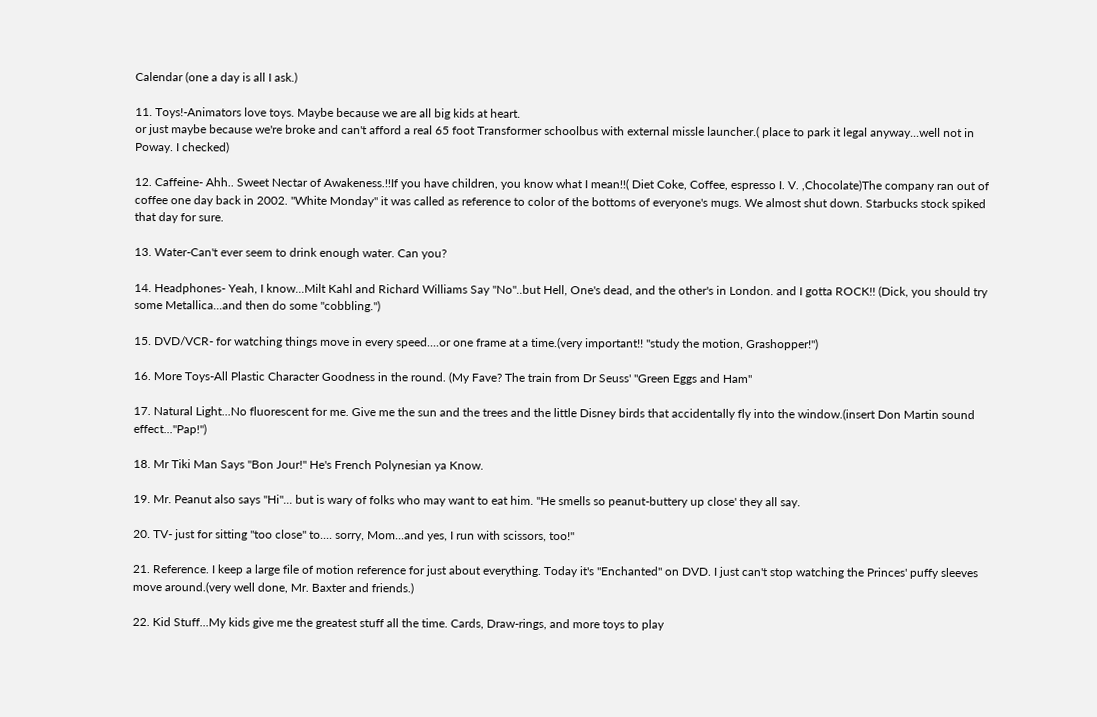Calendar (one a day is all I ask.)

11. Toys!-Animators love toys. Maybe because we are all big kids at heart.
or just maybe because we're broke and can't afford a real 65 foot Transformer schoolbus with external missle launcher.( place to park it legal anyway...well not in Poway. I checked)

12. Caffeine- Ahh.. Sweet Nectar of Awakeness.!!If you have children, you know what I mean!!( Diet Coke, Coffee, espresso I. V. ,Chocolate)The company ran out of coffee one day back in 2002. "White Monday" it was called as reference to color of the bottoms of everyone's mugs. We almost shut down. Starbucks stock spiked that day for sure.

13. Water-Can't ever seem to drink enough water. Can you?

14. Headphones- Yeah, I know...Milt Kahl and Richard Williams Say "No"..but Hell, One's dead, and the other's in London. and I gotta ROCK!! (Dick, you should try some Metallica...and then do some "cobbling.")

15. DVD/VCR- for watching things move in every speed....or one frame at a time.(very important!! "study the motion, Grashopper!")

16. More Toys-All Plastic Character Goodness in the round. (My Fave? The train from Dr Seuss' "Green Eggs and Ham"

17. Natural Light...No fluorescent for me. Give me the sun and the trees and the little Disney birds that accidentally fly into the window.(insert Don Martin sound effect..."Pap!")

18. Mr Tiki Man Says "Bon Jour!" He's French Polynesian ya Know.

19. Mr. Peanut also says "Hi"... but is wary of folks who may want to eat him. "He smells so peanut-buttery up close' they all say.

20. TV- just for sitting "too close" to.... sorry, Mom...and yes, I run with scissors, too!"

21. Reference. I keep a large file of motion reference for just about everything. Today it's "Enchanted" on DVD. I just can't stop watching the Princes' puffy sleeves move around.(very well done, Mr. Baxter and friends.)

22. Kid Stuff...My kids give me the greatest stuff all the time. Cards, Draw-rings, and more toys to play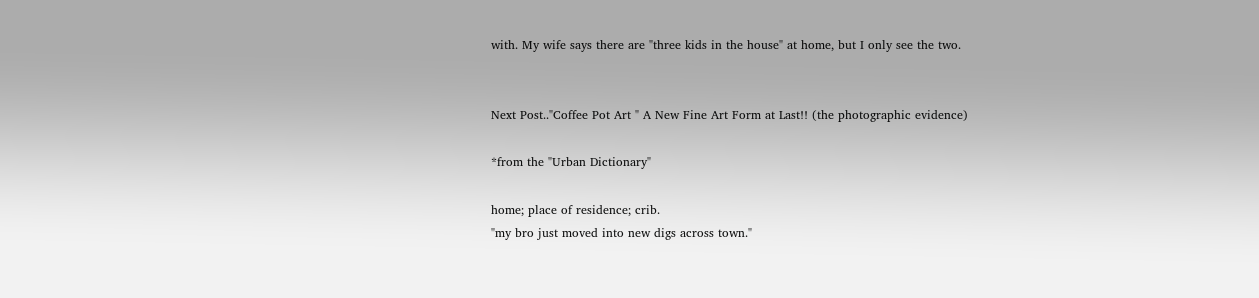with. My wife says there are "three kids in the house" at home, but I only see the two.


Next Post.."Coffee Pot Art " A New Fine Art Form at Last!! (the photographic evidence)

*from the "Urban Dictionary"

home; place of residence; crib.
"my bro just moved into new digs across town."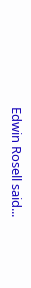Edwin Rosell said...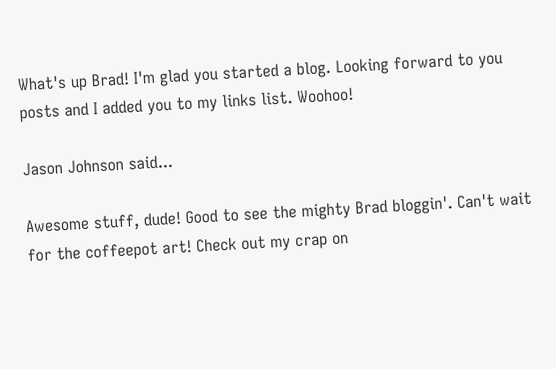What's up Brad! I'm glad you started a blog. Looking forward to you posts and I added you to my links list. Woohoo!

Jason Johnson said...

Awesome stuff, dude! Good to see the mighty Brad bloggin'. Can't wait for the coffeepot art! Check out my crap on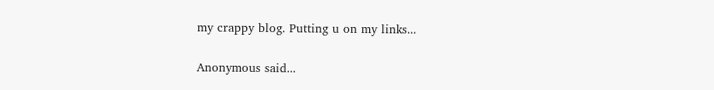my crappy blog. Putting u on my links...

Anonymous said...